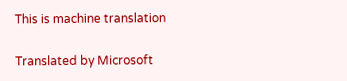This is machine translation

Translated by Microsoft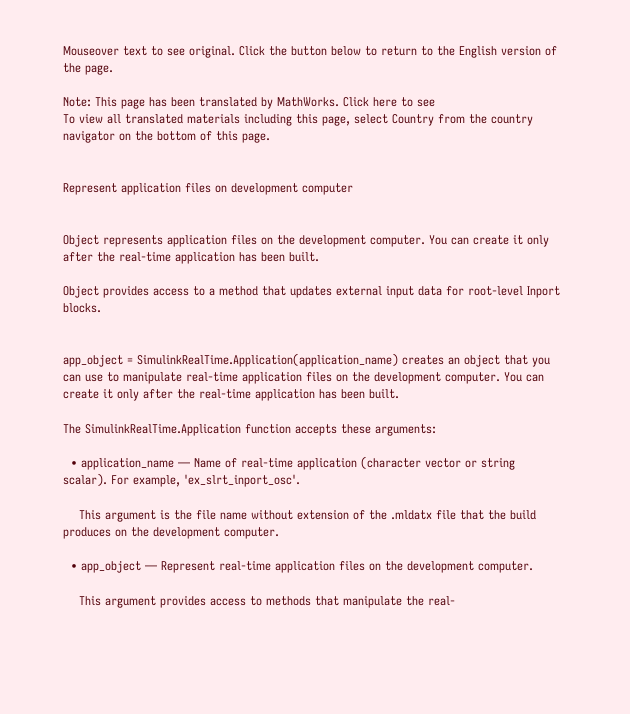Mouseover text to see original. Click the button below to return to the English version of the page.

Note: This page has been translated by MathWorks. Click here to see
To view all translated materials including this page, select Country from the country navigator on the bottom of this page.


Represent application files on development computer


Object represents application files on the development computer. You can create it only after the real-time application has been built.

Object provides access to a method that updates external input data for root-level Inport blocks.


app_object = SimulinkRealTime.Application(application_name) creates an object that you can use to manipulate real-time application files on the development computer. You can create it only after the real-time application has been built.

The SimulinkRealTime.Application function accepts these arguments:

  • application_name — Name of real-time application (character vector or string scalar). For example, 'ex_slrt_inport_osc'.

    This argument is the file name without extension of the .mldatx file that the build produces on the development computer.

  • app_object — Represent real-time application files on the development computer.

    This argument provides access to methods that manipulate the real-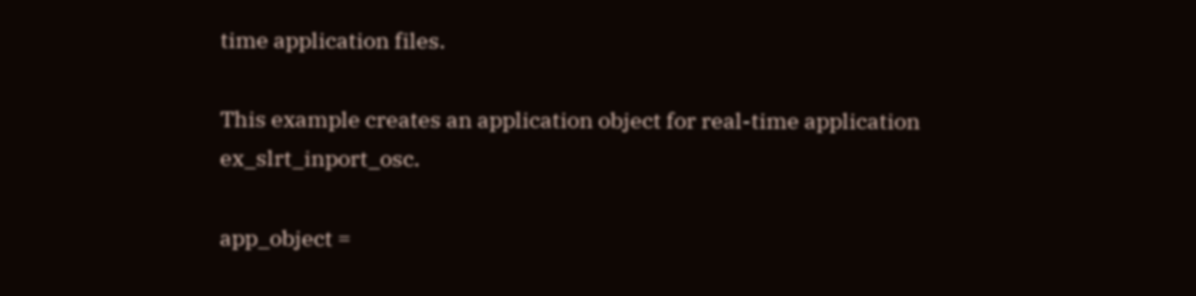time application files.

This example creates an application object for real-time application ex_slrt_inport_osc.

app_object =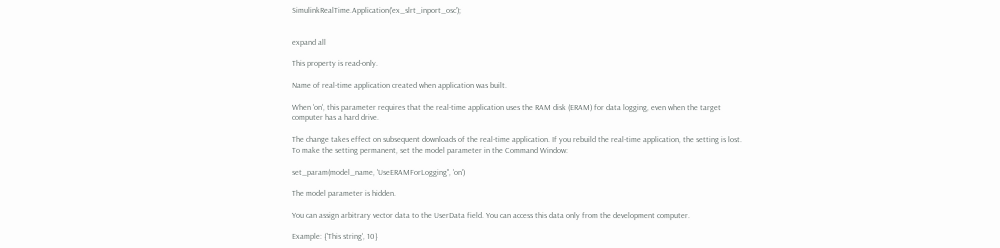SimulinkRealTime.Application('ex_slrt_inport_osc');


expand all

This property is read-only.

Name of real-time application created when application was built.

When 'on', this parameter requires that the real-time application uses the RAM disk (ERAM) for data logging, even when the target computer has a hard drive.

The change takes effect on subsequent downloads of the real-time application. If you rebuild the real-time application, the setting is lost. To make the setting permanent, set the model parameter in the Command Window:

set_param(model_name, 'UseERAMForLogging", 'on')

The model parameter is hidden.

You can assign arbitrary vector data to the UserData field. You can access this data only from the development computer.

Example: {'This string', 10}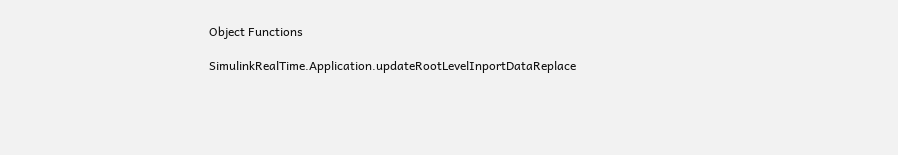Object Functions

SimulinkRealTime.Application.updateRootLevelInportDataReplace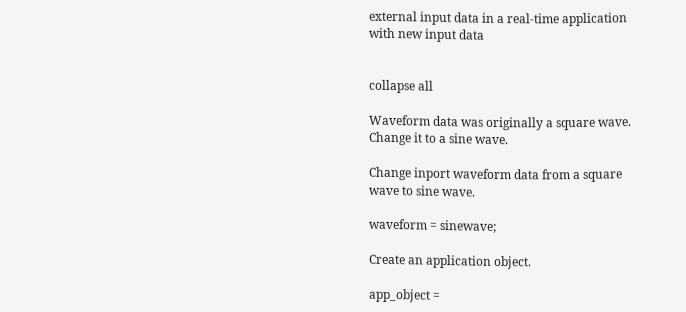external input data in a real-time application with new input data


collapse all

Waveform data was originally a square wave. Change it to a sine wave.

Change inport waveform data from a square wave to sine wave.

waveform = sinewave;

Create an application object.

app_object =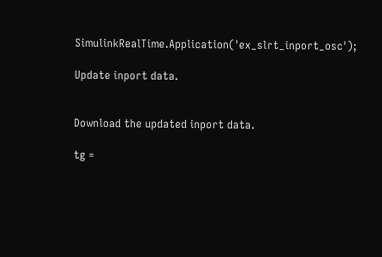SimulinkRealTime.Application('ex_slrt_inport_osc');

Update inport data.


Download the updated inport data.

tg =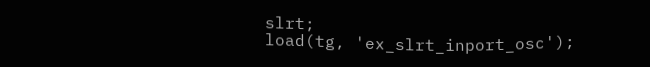slrt;
load(tg, 'ex_slrt_inport_osc');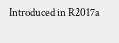Introduced in R2017a